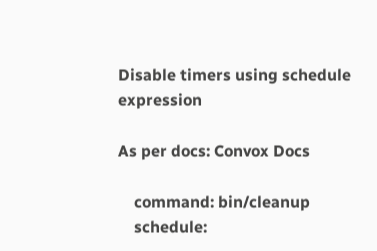Disable timers using schedule expression

As per docs: Convox Docs

    command: bin/cleanup
    schedule: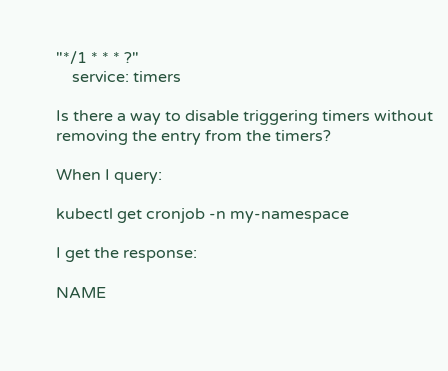"*/1 * * * ?"
    service: timers

Is there a way to disable triggering timers without removing the entry from the timers?

When I query:

kubectl get cronjob -n my-namespace

I get the response:

NAME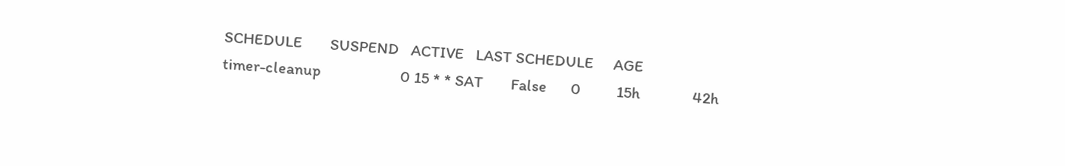SCHEDULE       SUSPEND   ACTIVE   LAST SCHEDULE     AGE
timer-cleanup                    0 15 * * SAT       False      0         15h             42h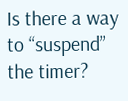Is there a way to “suspend” the timer?